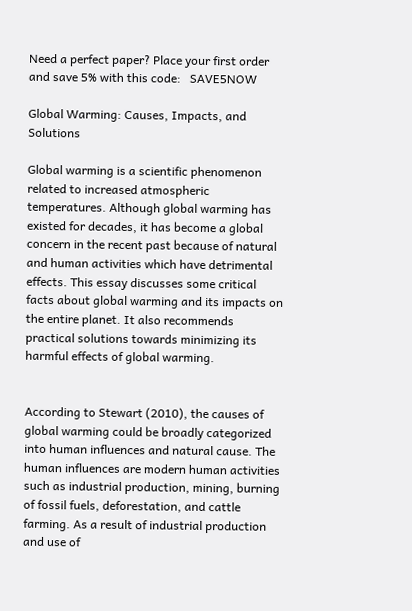Need a perfect paper? Place your first order and save 5% with this code:   SAVE5NOW

Global Warming: Causes, Impacts, and Solutions

Global warming is a scientific phenomenon related to increased atmospheric temperatures. Although global warming has existed for decades, it has become a global concern in the recent past because of natural and human activities which have detrimental effects. This essay discusses some critical facts about global warming and its impacts on the entire planet. It also recommends practical solutions towards minimizing its harmful effects of global warming.


According to Stewart (2010), the causes of global warming could be broadly categorized into human influences and natural cause. The human influences are modern human activities such as industrial production, mining, burning of fossil fuels, deforestation, and cattle farming. As a result of industrial production and use of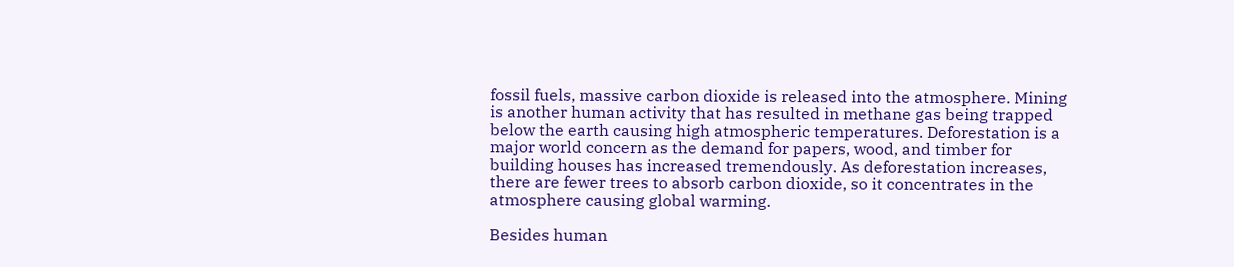fossil fuels, massive carbon dioxide is released into the atmosphere. Mining is another human activity that has resulted in methane gas being trapped below the earth causing high atmospheric temperatures. Deforestation is a major world concern as the demand for papers, wood, and timber for building houses has increased tremendously. As deforestation increases, there are fewer trees to absorb carbon dioxide, so it concentrates in the atmosphere causing global warming.

Besides human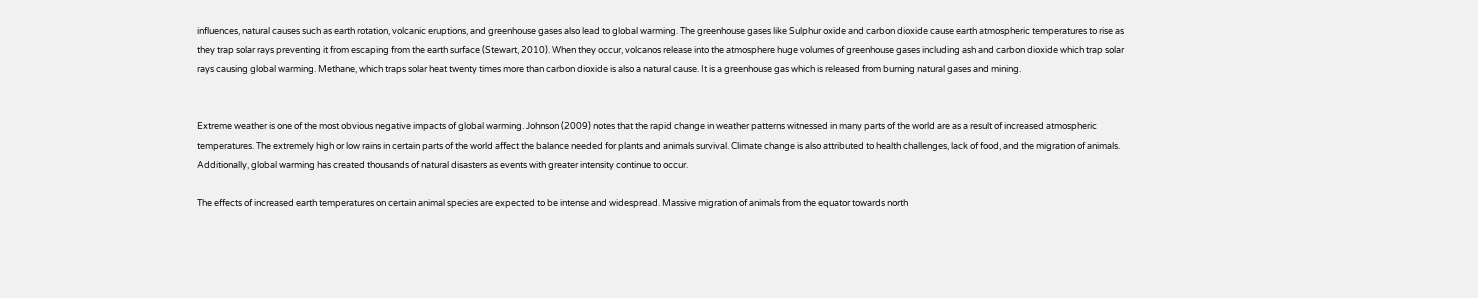influences, natural causes such as earth rotation, volcanic eruptions, and greenhouse gases also lead to global warming. The greenhouse gases like Sulphur oxide and carbon dioxide cause earth atmospheric temperatures to rise as they trap solar rays preventing it from escaping from the earth surface (Stewart, 2010). When they occur, volcanos release into the atmosphere huge volumes of greenhouse gases including ash and carbon dioxide which trap solar rays causing global warming. Methane, which traps solar heat twenty times more than carbon dioxide is also a natural cause. It is a greenhouse gas which is released from burning natural gases and mining.


Extreme weather is one of the most obvious negative impacts of global warming. Johnson (2009) notes that the rapid change in weather patterns witnessed in many parts of the world are as a result of increased atmospheric temperatures. The extremely high or low rains in certain parts of the world affect the balance needed for plants and animals survival. Climate change is also attributed to health challenges, lack of food, and the migration of animals. Additionally, global warming has created thousands of natural disasters as events with greater intensity continue to occur.

The effects of increased earth temperatures on certain animal species are expected to be intense and widespread. Massive migration of animals from the equator towards north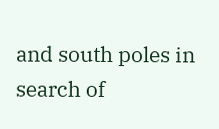and south poles in search of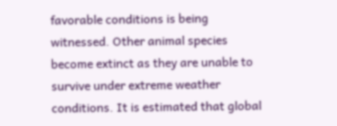favorable conditions is being witnessed. Other animal species become extinct as they are unable to survive under extreme weather conditions. It is estimated that global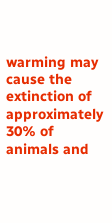warming may cause the extinction of approximately 30% of animals and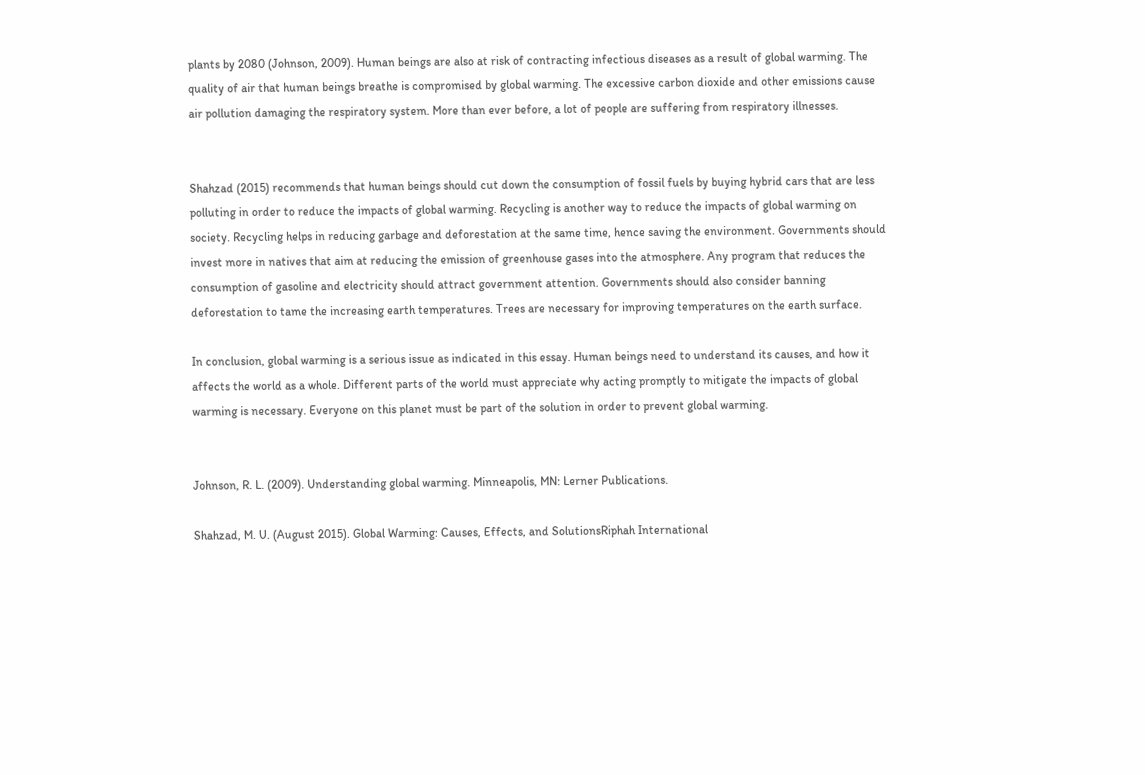plants by 2080 (Johnson, 2009). Human beings are also at risk of contracting infectious diseases as a result of global warming. The quality of air that human beings breathe is compromised by global warming. The excessive carbon dioxide and other emissions cause air pollution damaging the respiratory system. More than ever before, a lot of people are suffering from respiratory illnesses.


Shahzad (2015) recommends that human beings should cut down the consumption of fossil fuels by buying hybrid cars that are less polluting in order to reduce the impacts of global warming. Recycling is another way to reduce the impacts of global warming on society. Recycling helps in reducing garbage and deforestation at the same time, hence saving the environment. Governments should invest more in natives that aim at reducing the emission of greenhouse gases into the atmosphere. Any program that reduces the consumption of gasoline and electricity should attract government attention. Governments should also consider banning deforestation to tame the increasing earth temperatures. Trees are necessary for improving temperatures on the earth surface.

In conclusion, global warming is a serious issue as indicated in this essay. Human beings need to understand its causes, and how it affects the world as a whole. Different parts of the world must appreciate why acting promptly to mitigate the impacts of global warming is necessary. Everyone on this planet must be part of the solution in order to prevent global warming.


Johnson, R. L. (2009). Understanding global warming. Minneapolis, MN: Lerner Publications.

Shahzad, M. U. (August 2015). Global Warming: Causes, Effects, and SolutionsRiphah International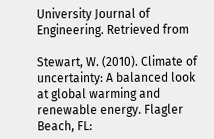University Journal of Engineering. Retrieved from

Stewart, W. (2010). Climate of uncertainty: A balanced look at global warming and renewable energy. Flagler Beach, FL: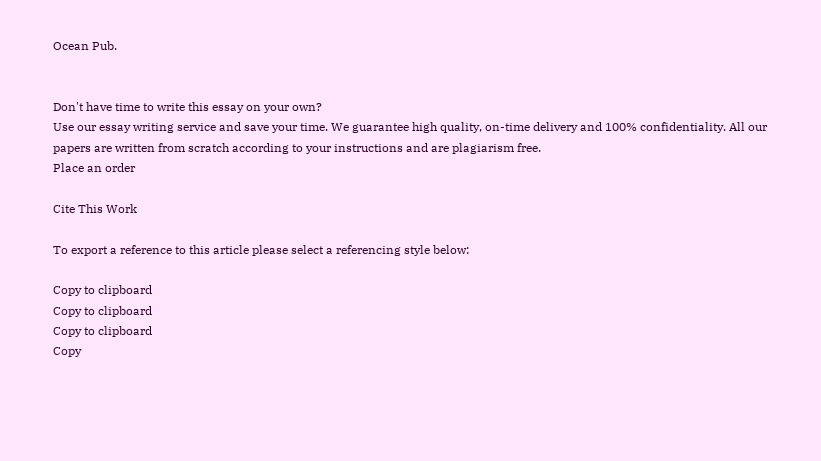Ocean Pub.


Don't have time to write this essay on your own?
Use our essay writing service and save your time. We guarantee high quality, on-time delivery and 100% confidentiality. All our papers are written from scratch according to your instructions and are plagiarism free.
Place an order

Cite This Work

To export a reference to this article please select a referencing style below:

Copy to clipboard
Copy to clipboard
Copy to clipboard
Copy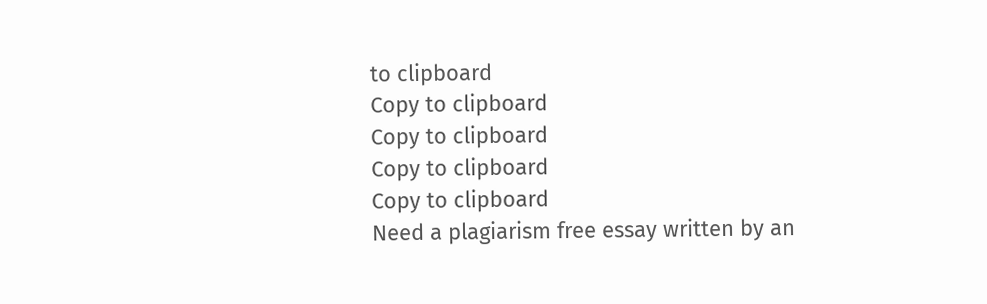to clipboard
Copy to clipboard
Copy to clipboard
Copy to clipboard
Copy to clipboard
Need a plagiarism free essay written by an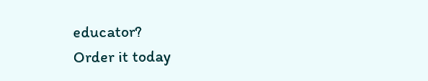educator?
Order it today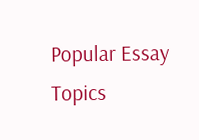Popular Essay Topics